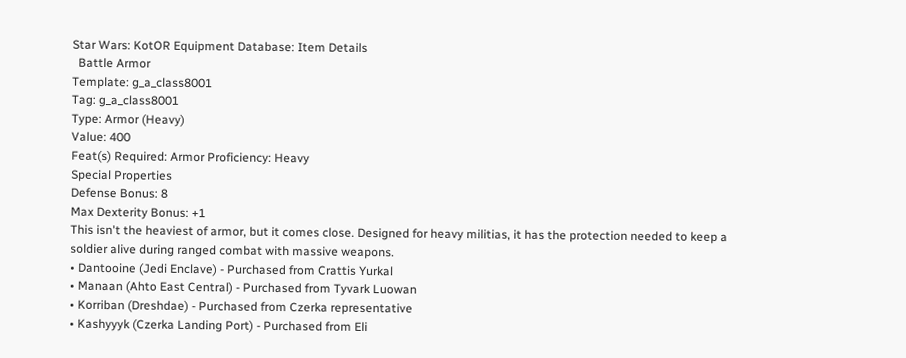Star Wars: KotOR Equipment Database: Item Details
  Battle Armor
Template: g_a_class8001
Tag: g_a_class8001
Type: Armor (Heavy)
Value: 400
Feat(s) Required: Armor Proficiency: Heavy
Special Properties
Defense Bonus: 8
Max Dexterity Bonus: +1
This isn't the heaviest of armor, but it comes close. Designed for heavy militias, it has the protection needed to keep a soldier alive during ranged combat with massive weapons.
• Dantooine (Jedi Enclave) - Purchased from Crattis Yurkal
• Manaan (Ahto East Central) - Purchased from Tyvark Luowan
• Korriban (Dreshdae) - Purchased from Czerka representative
• Kashyyyk (Czerka Landing Port) - Purchased from Eli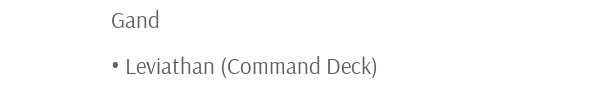Gand
• Leviathan (Command Deck)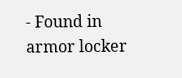- Found in armor locker